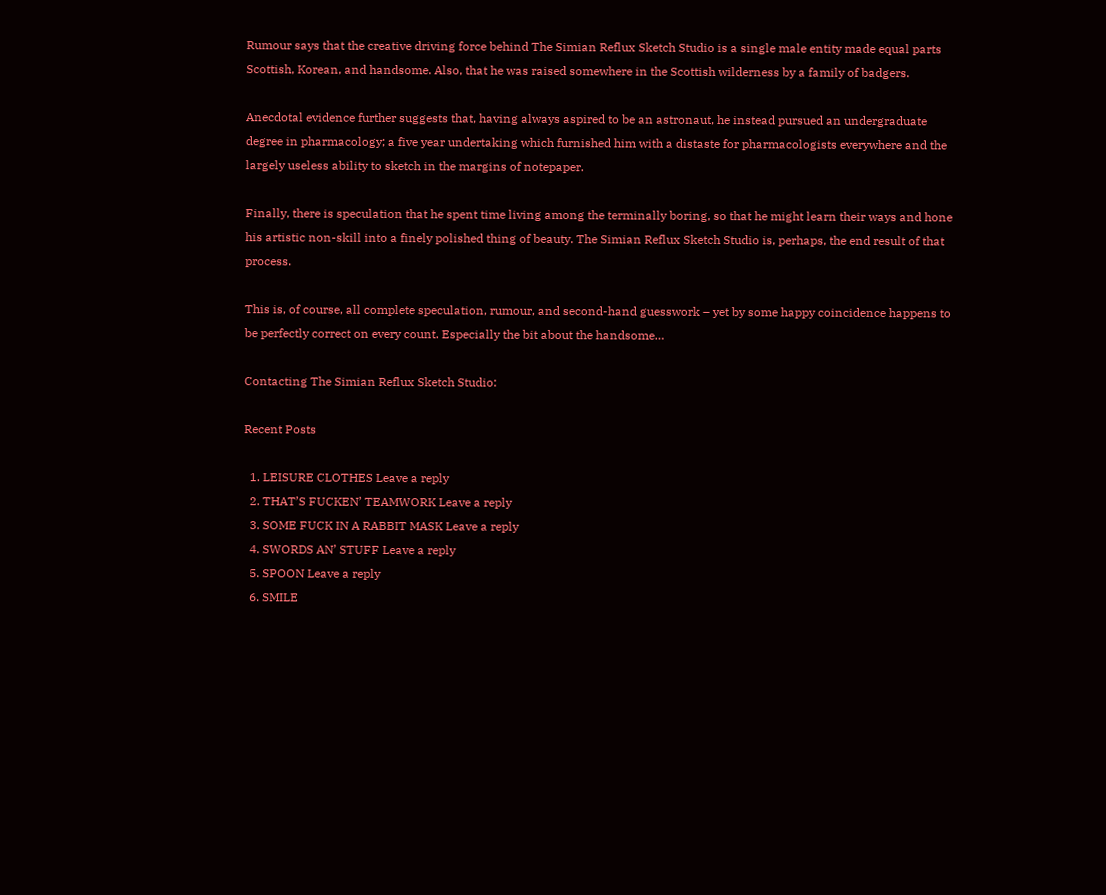Rumour says that the creative driving force behind The Simian Reflux Sketch Studio is a single male entity made equal parts Scottish, Korean, and handsome. Also, that he was raised somewhere in the Scottish wilderness by a family of badgers.

Anecdotal evidence further suggests that, having always aspired to be an astronaut, he instead pursued an undergraduate degree in pharmacology; a five year undertaking which furnished him with a distaste for pharmacologists everywhere and the largely useless ability to sketch in the margins of notepaper.

Finally, there is speculation that he spent time living among the terminally boring, so that he might learn their ways and hone his artistic non-skill into a finely polished thing of beauty. The Simian Reflux Sketch Studio is, perhaps, the end result of that process.

This is, of course, all complete speculation, rumour, and second-hand guesswork – yet by some happy coincidence happens to be perfectly correct on every count. Especially the bit about the handsome…

Contacting The Simian Reflux Sketch Studio:

Recent Posts

  1. LEISURE CLOTHES Leave a reply
  2. THAT’S FUCKEN’ TEAMWORK Leave a reply
  3. SOME FUCK IN A RABBIT MASK Leave a reply
  4. SWORDS AN’ STUFF Leave a reply
  5. SPOON Leave a reply
  6. SMILE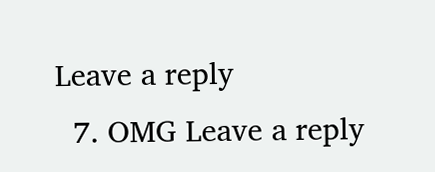Leave a reply
  7. OMG Leave a reply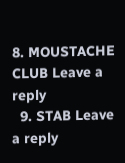8. MOUSTACHE CLUB Leave a reply
  9. STAB Leave a reply